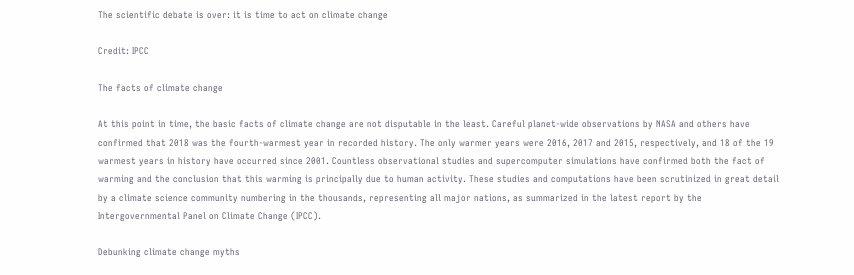The scientific debate is over: it is time to act on climate change

Credit: IPCC

The facts of climate change

At this point in time, the basic facts of climate change are not disputable in the least. Careful planet-wide observations by NASA and others have confirmed that 2018 was the fourth-warmest year in recorded history. The only warmer years were 2016, 2017 and 2015, respectively, and 18 of the 19 warmest years in history have occurred since 2001. Countless observational studies and supercomputer simulations have confirmed both the fact of warming and the conclusion that this warming is principally due to human activity. These studies and computations have been scrutinized in great detail by a climate science community numbering in the thousands, representing all major nations, as summarized in the latest report by the Intergovernmental Panel on Climate Change (IPCC).

Debunking climate change myths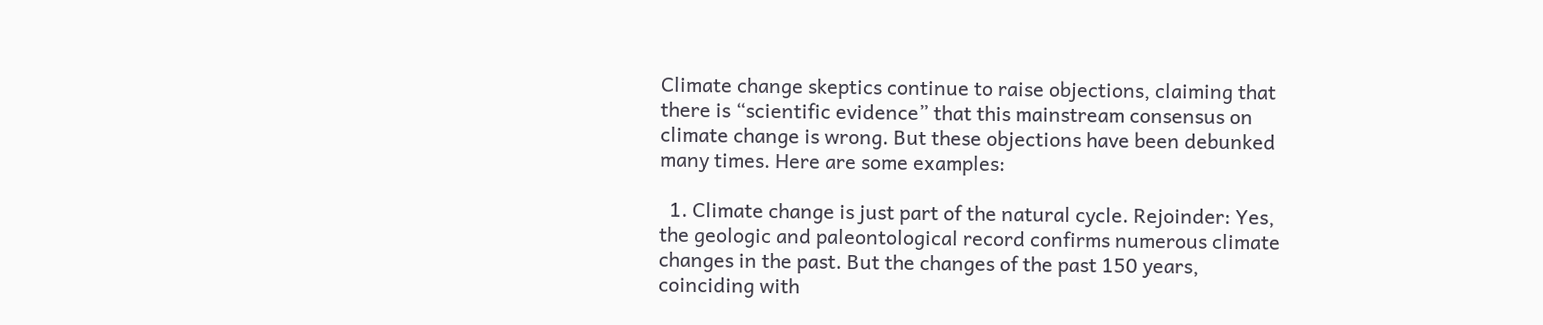Climate change skeptics continue to raise objections, claiming that there is “scientific evidence” that this mainstream consensus on climate change is wrong. But these objections have been debunked many times. Here are some examples:

  1. Climate change is just part of the natural cycle. Rejoinder: Yes, the geologic and paleontological record confirms numerous climate changes in the past. But the changes of the past 150 years, coinciding with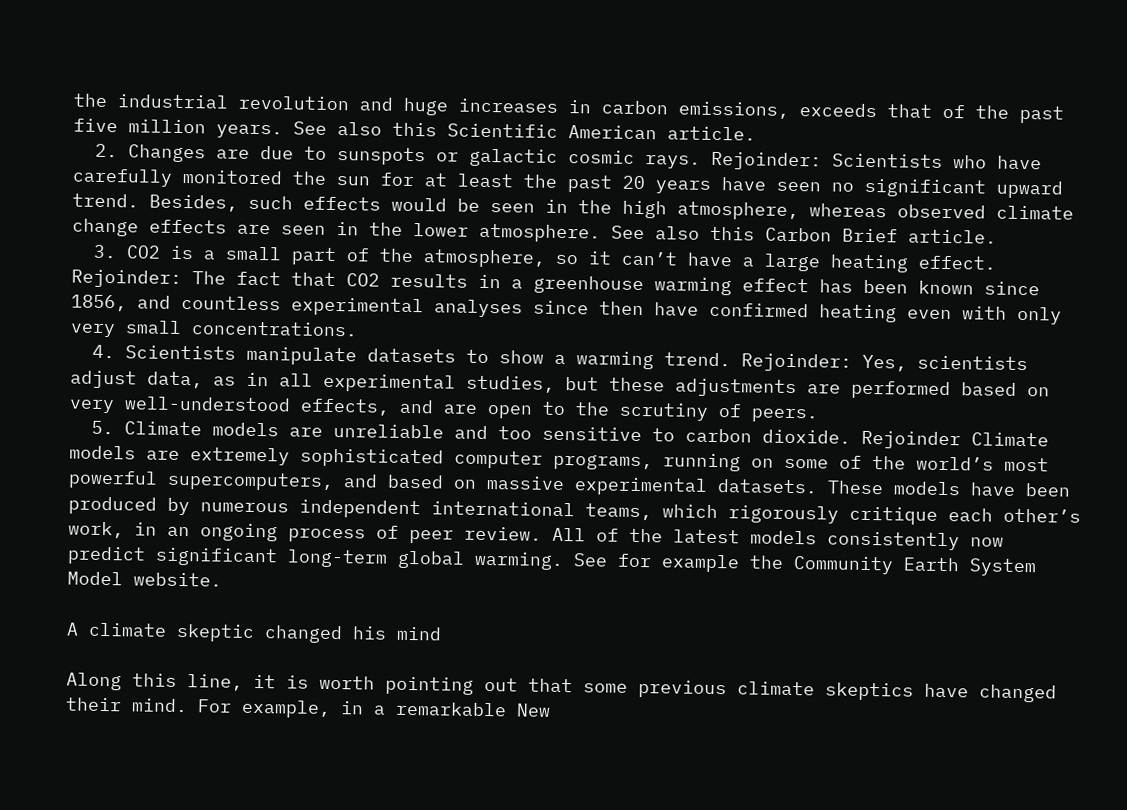the industrial revolution and huge increases in carbon emissions, exceeds that of the past five million years. See also this Scientific American article.
  2. Changes are due to sunspots or galactic cosmic rays. Rejoinder: Scientists who have carefully monitored the sun for at least the past 20 years have seen no significant upward trend. Besides, such effects would be seen in the high atmosphere, whereas observed climate change effects are seen in the lower atmosphere. See also this Carbon Brief article.
  3. CO2 is a small part of the atmosphere, so it can’t have a large heating effect. Rejoinder: The fact that CO2 results in a greenhouse warming effect has been known since 1856, and countless experimental analyses since then have confirmed heating even with only very small concentrations.
  4. Scientists manipulate datasets to show a warming trend. Rejoinder: Yes, scientists adjust data, as in all experimental studies, but these adjustments are performed based on very well-understood effects, and are open to the scrutiny of peers.
  5. Climate models are unreliable and too sensitive to carbon dioxide. Rejoinder Climate models are extremely sophisticated computer programs, running on some of the world’s most powerful supercomputers, and based on massive experimental datasets. These models have been produced by numerous independent international teams, which rigorously critique each other’s work, in an ongoing process of peer review. All of the latest models consistently now predict significant long-term global warming. See for example the Community Earth System Model website.

A climate skeptic changed his mind

Along this line, it is worth pointing out that some previous climate skeptics have changed their mind. For example, in a remarkable New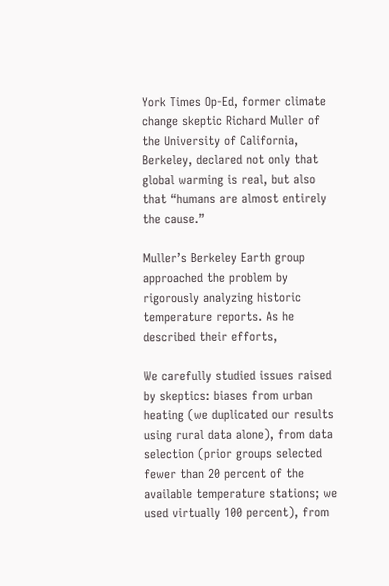York Times Op-Ed, former climate change skeptic Richard Muller of the University of California, Berkeley, declared not only that global warming is real, but also that “humans are almost entirely the cause.”

Muller’s Berkeley Earth group approached the problem by rigorously analyzing historic temperature reports. As he described their efforts,

We carefully studied issues raised by skeptics: biases from urban heating (we duplicated our results using rural data alone), from data selection (prior groups selected fewer than 20 percent of the available temperature stations; we used virtually 100 percent), from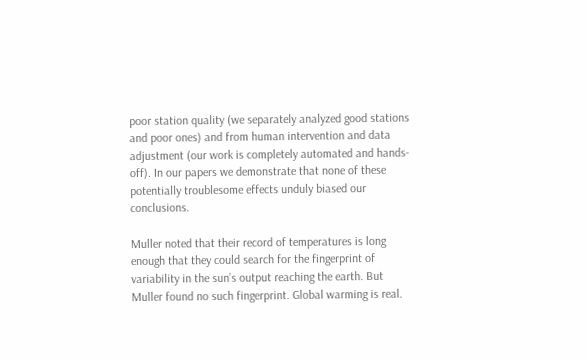poor station quality (we separately analyzed good stations and poor ones) and from human intervention and data adjustment (our work is completely automated and hands-off). In our papers we demonstrate that none of these potentially troublesome effects unduly biased our conclusions.

Muller noted that their record of temperatures is long enough that they could search for the fingerprint of variability in the sun’s output reaching the earth. But Muller found no such fingerprint. Global warming is real.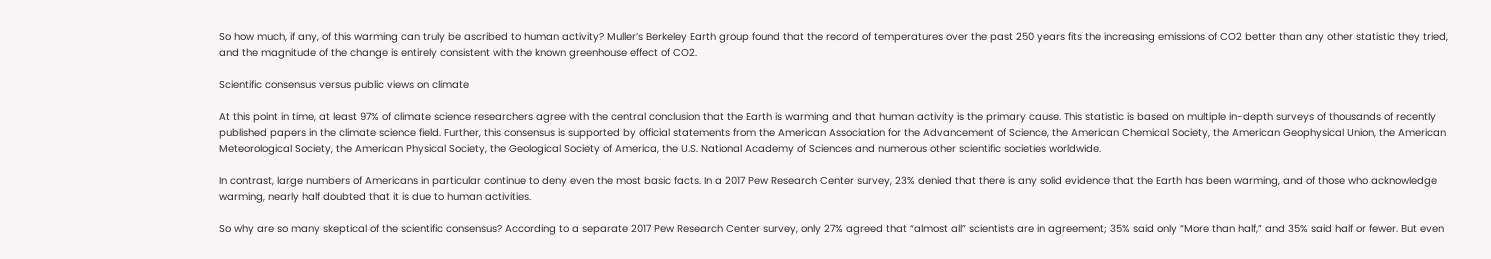So how much, if any, of this warming can truly be ascribed to human activity? Muller’s Berkeley Earth group found that the record of temperatures over the past 250 years fits the increasing emissions of CO2 better than any other statistic they tried, and the magnitude of the change is entirely consistent with the known greenhouse effect of CO2.

Scientific consensus versus public views on climate

At this point in time, at least 97% of climate science researchers agree with the central conclusion that the Earth is warming and that human activity is the primary cause. This statistic is based on multiple in-depth surveys of thousands of recently published papers in the climate science field. Further, this consensus is supported by official statements from the American Association for the Advancement of Science, the American Chemical Society, the American Geophysical Union, the American Meteorological Society, the American Physical Society, the Geological Society of America, the U.S. National Academy of Sciences and numerous other scientific societies worldwide.

In contrast, large numbers of Americans in particular continue to deny even the most basic facts. In a 2017 Pew Research Center survey, 23% denied that there is any solid evidence that the Earth has been warming, and of those who acknowledge warming, nearly half doubted that it is due to human activities.

So why are so many skeptical of the scientific consensus? According to a separate 2017 Pew Research Center survey, only 27% agreed that “almost all” scientists are in agreement; 35% said only “More than half,” and 35% said half or fewer. But even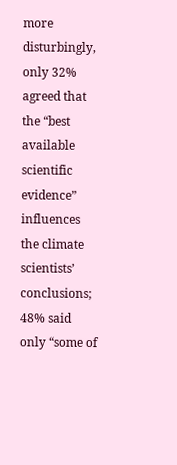more disturbingly, only 32% agreed that the “best available scientific evidence” influences the climate scientists’ conclusions; 48% said only “some of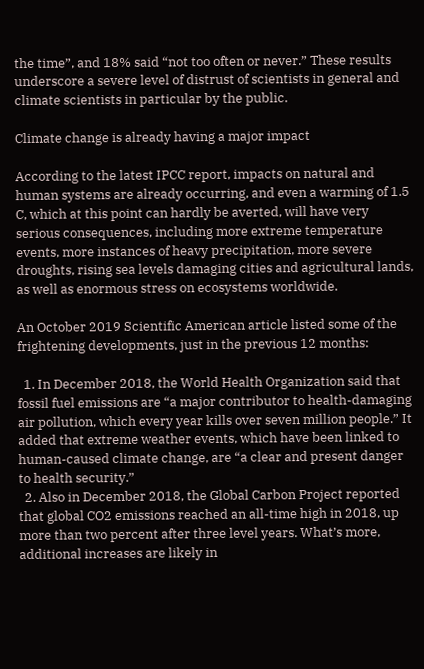the time”, and 18% said “not too often or never.” These results underscore a severe level of distrust of scientists in general and climate scientists in particular by the public.

Climate change is already having a major impact

According to the latest IPCC report, impacts on natural and human systems are already occurring, and even a warming of 1.5 C, which at this point can hardly be averted, will have very serious consequences, including more extreme temperature events, more instances of heavy precipitation, more severe droughts, rising sea levels damaging cities and agricultural lands, as well as enormous stress on ecosystems worldwide.

An October 2019 Scientific American article listed some of the frightening developments, just in the previous 12 months:

  1. In December 2018, the World Health Organization said that fossil fuel emissions are “a major contributor to health-damaging air pollution, which every year kills over seven million people.” It added that extreme weather events, which have been linked to human-caused climate change, are “a clear and present danger to health security.”
  2. Also in December 2018, the Global Carbon Project reported that global CO2 emissions reached an all-time high in 2018, up more than two percent after three level years. What’s more, additional increases are likely in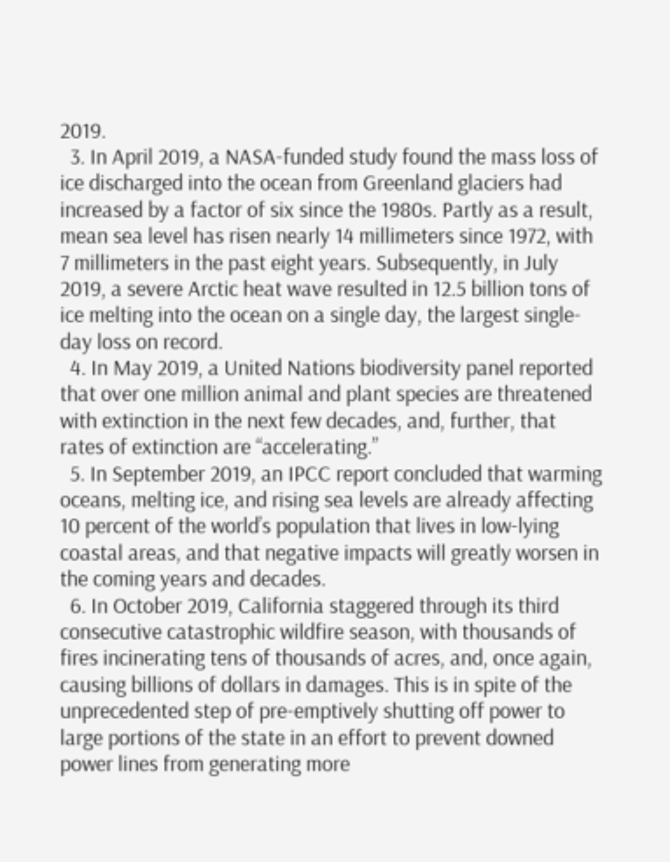2019.
  3. In April 2019, a NASA-funded study found the mass loss of ice discharged into the ocean from Greenland glaciers had increased by a factor of six since the 1980s. Partly as a result, mean sea level has risen nearly 14 millimeters since 1972, with 7 millimeters in the past eight years. Subsequently, in July 2019, a severe Arctic heat wave resulted in 12.5 billion tons of ice melting into the ocean on a single day, the largest single-day loss on record.
  4. In May 2019, a United Nations biodiversity panel reported that over one million animal and plant species are threatened with extinction in the next few decades, and, further, that rates of extinction are “accelerating.”
  5. In September 2019, an IPCC report concluded that warming oceans, melting ice, and rising sea levels are already affecting 10 percent of the world’s population that lives in low-lying coastal areas, and that negative impacts will greatly worsen in the coming years and decades.
  6. In October 2019, California staggered through its third consecutive catastrophic wildfire season, with thousands of fires incinerating tens of thousands of acres, and, once again, causing billions of dollars in damages. This is in spite of the unprecedented step of pre-emptively shutting off power to large portions of the state in an effort to prevent downed power lines from generating more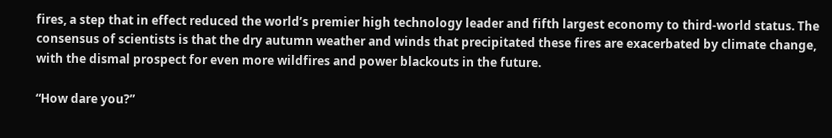fires, a step that in effect reduced the world’s premier high technology leader and fifth largest economy to third-world status. The consensus of scientists is that the dry autumn weather and winds that precipitated these fires are exacerbated by climate change, with the dismal prospect for even more wildfires and power blackouts in the future.

“How dare you?”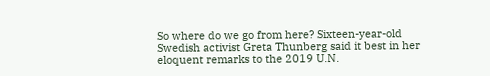So where do we go from here? Sixteen-year-old Swedish activist Greta Thunberg said it best in her eloquent remarks to the 2019 U.N.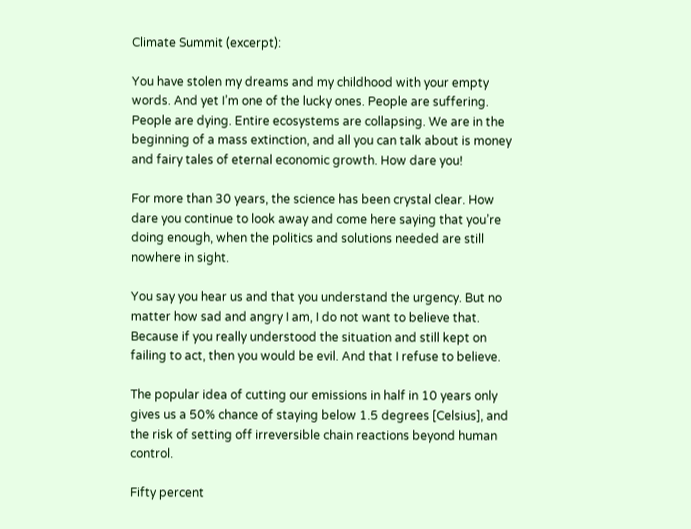Climate Summit (excerpt):

You have stolen my dreams and my childhood with your empty words. And yet I’m one of the lucky ones. People are suffering. People are dying. Entire ecosystems are collapsing. We are in the beginning of a mass extinction, and all you can talk about is money and fairy tales of eternal economic growth. How dare you!

For more than 30 years, the science has been crystal clear. How dare you continue to look away and come here saying that you’re doing enough, when the politics and solutions needed are still nowhere in sight.

You say you hear us and that you understand the urgency. But no matter how sad and angry I am, I do not want to believe that. Because if you really understood the situation and still kept on failing to act, then you would be evil. And that I refuse to believe.

The popular idea of cutting our emissions in half in 10 years only gives us a 50% chance of staying below 1.5 degrees [Celsius], and the risk of setting off irreversible chain reactions beyond human control.

Fifty percent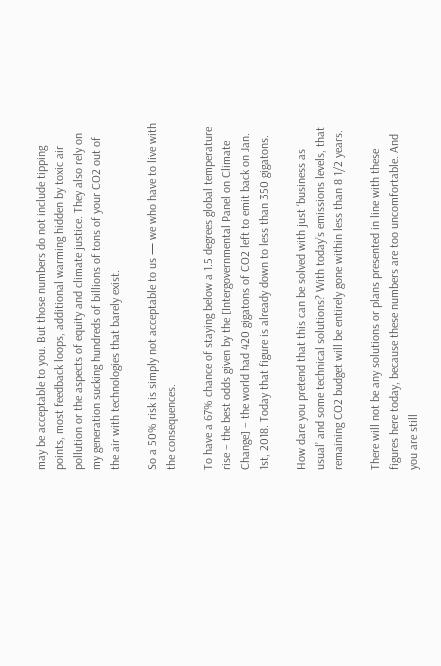may be acceptable to you. But those numbers do not include tipping points, most feedback loops, additional warming hidden by toxic air pollution or the aspects of equity and climate justice. They also rely on my generation sucking hundreds of billions of tons of your CO2 out of the air with technologies that barely exist.

So a 50% risk is simply not acceptable to us — we who have to live with the consequences.

To have a 67% chance of staying below a 1.5 degrees global temperature rise – the best odds given by the [Intergovernmental Panel on Climate Change] – the world had 420 gigatons of CO2 left to emit back on Jan. 1st, 2018. Today that figure is already down to less than 350 gigatons.

How dare you pretend that this can be solved with just ‘business as usual’ and some technical solutions? With today’s emissions levels, that remaining CO2 budget will be entirely gone within less than 8 1/2 years.

There will not be any solutions or plans presented in line with these figures here today, because these numbers are too uncomfortable. And you are still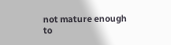not mature enough to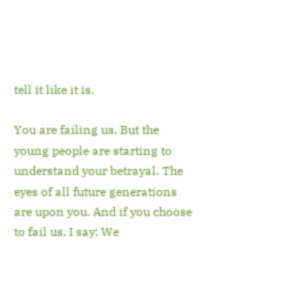tell it like it is.

You are failing us. But the young people are starting to understand your betrayal. The eyes of all future generations are upon you. And if you choose to fail us, I say: We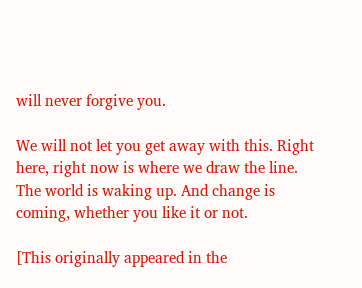will never forgive you.

We will not let you get away with this. Right here, right now is where we draw the line. The world is waking up. And change is coming, whether you like it or not.

[This originally appeared in the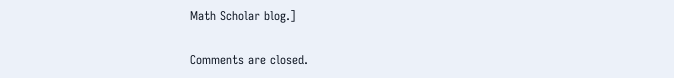Math Scholar blog.]

Comments are closed.